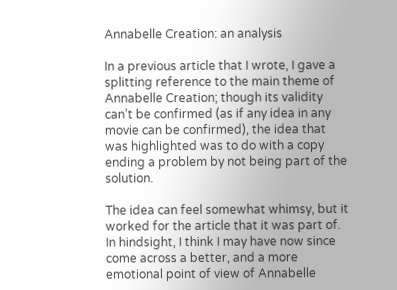Annabelle Creation: an analysis

In a previous article that I wrote, I gave a splitting reference to the main theme of Annabelle Creation; though its validity can’t be confirmed (as if any idea in any movie can be confirmed), the idea that was highlighted was to do with a copy ending a problem by not being part of the solution.

The idea can feel somewhat whimsy, but it worked for the article that it was part of. In hindsight, I think I may have now since come across a better, and a more emotional point of view of Annabelle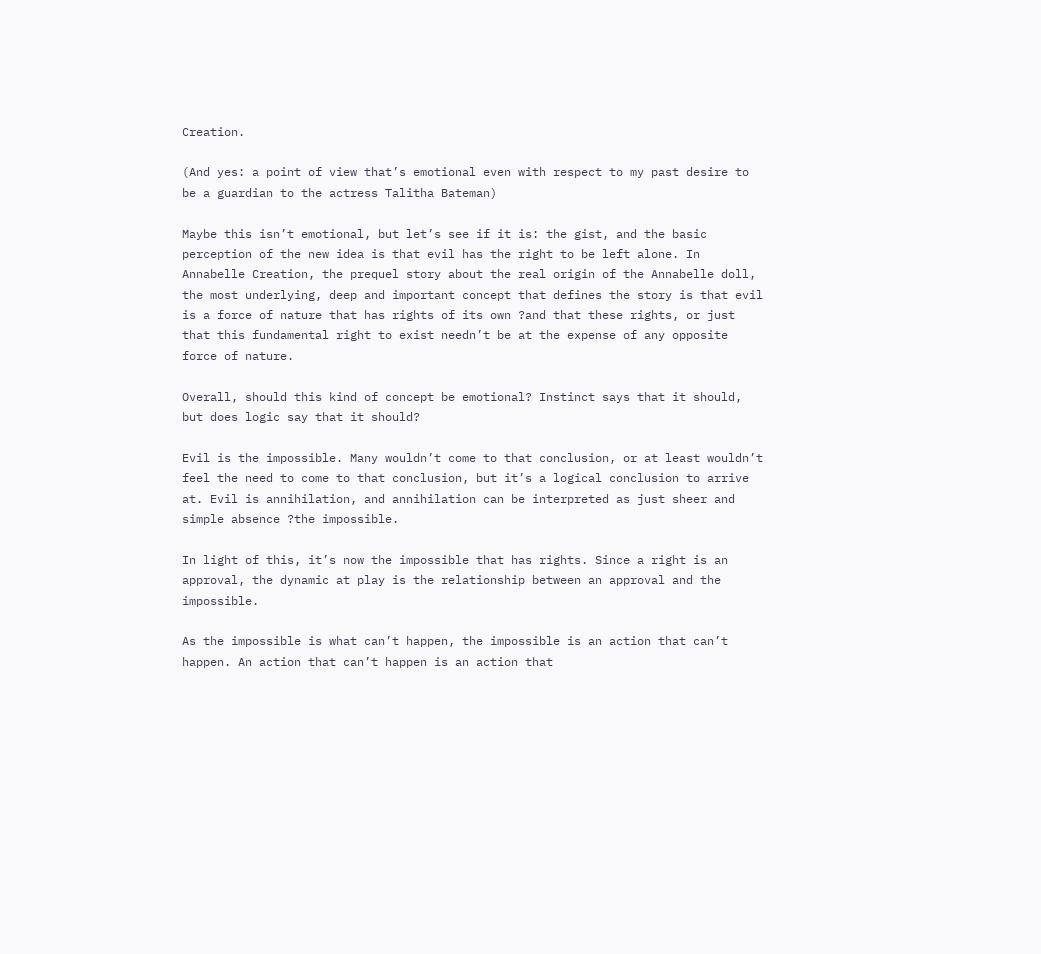Creation.

(And yes: a point of view that’s emotional even with respect to my past desire to be a guardian to the actress Talitha Bateman)

Maybe this isn’t emotional, but let’s see if it is: the gist, and the basic perception of the new idea is that evil has the right to be left alone. In Annabelle Creation, the prequel story about the real origin of the Annabelle doll, the most underlying, deep and important concept that defines the story is that evil is a force of nature that has rights of its own ?and that these rights, or just that this fundamental right to exist needn’t be at the expense of any opposite force of nature.

Overall, should this kind of concept be emotional? Instinct says that it should, but does logic say that it should?

Evil is the impossible. Many wouldn’t come to that conclusion, or at least wouldn’t feel the need to come to that conclusion, but it’s a logical conclusion to arrive at. Evil is annihilation, and annihilation can be interpreted as just sheer and simple absence ?the impossible.

In light of this, it’s now the impossible that has rights. Since a right is an approval, the dynamic at play is the relationship between an approval and the impossible.

As the impossible is what can’t happen, the impossible is an action that can’t happen. An action that can’t happen is an action that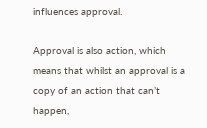influences approval.

Approval is also action, which means that whilst an approval is a copy of an action that can’t happen,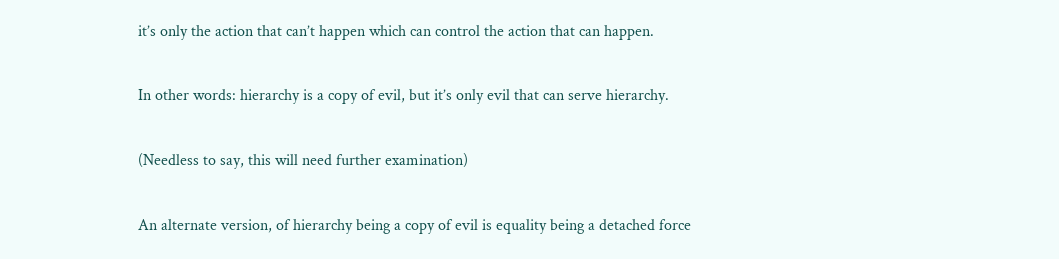it’s only the action that can’t happen which can control the action that can happen.

In other words: hierarchy is a copy of evil, but it’s only evil that can serve hierarchy.

(Needless to say, this will need further examination)

An alternate version, of hierarchy being a copy of evil is equality being a detached force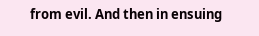from evil. And then in ensuing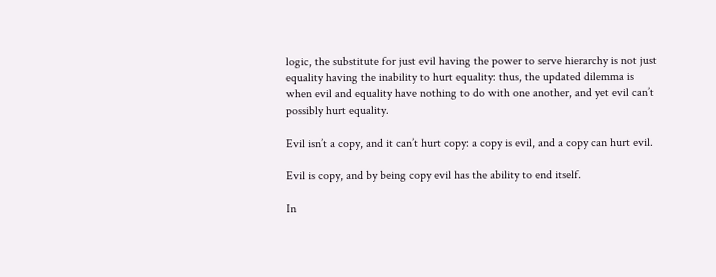logic, the substitute for just evil having the power to serve hierarchy is not just equality having the inability to hurt equality: thus, the updated dilemma is when evil and equality have nothing to do with one another, and yet evil can’t possibly hurt equality.

Evil isn’t a copy, and it can’t hurt copy: a copy is evil, and a copy can hurt evil.

Evil is copy, and by being copy evil has the ability to end itself.

In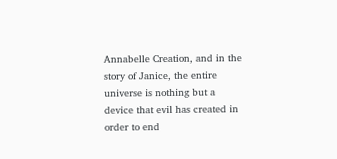Annabelle Creation, and in the story of Janice, the entire universe is nothing but a device that evil has created in order to end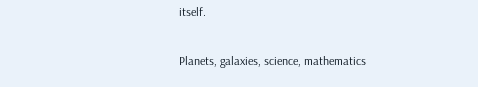itself.

Planets, galaxies, science, mathematics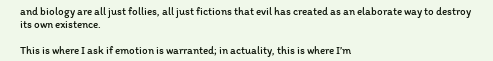and biology are all just follies, all just fictions that evil has created as an elaborate way to destroy its own existence.

This is where I ask if emotion is warranted; in actuality, this is where I’m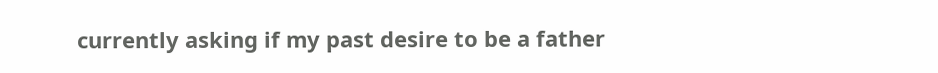currently asking if my past desire to be a father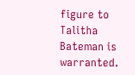figure to Talitha Bateman is warranted.